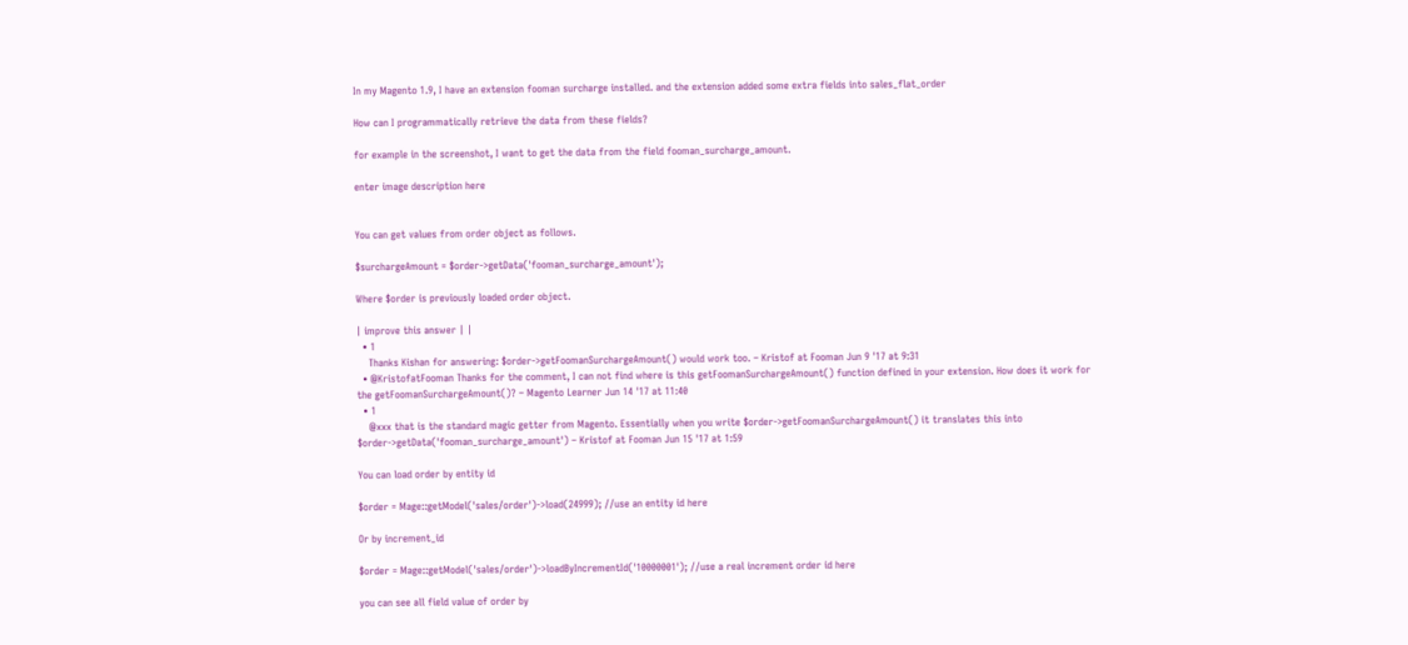In my Magento 1.9, I have an extension fooman surcharge installed. and the extension added some extra fields into sales_flat_order

How can I programmatically retrieve the data from these fields?

for example in the screenshot, I want to get the data from the field fooman_surcharge_amount.

enter image description here


You can get values from order object as follows.

$surchargeAmount = $order->getData('fooman_surcharge_amount');

Where $order is previously loaded order object.

| improve this answer | |
  • 1
    Thanks Kishan for answering: $order->getFoomanSurchargeAmount() would work too. – Kristof at Fooman Jun 9 '17 at 9:31
  • @KristofatFooman Thanks for the comment, I can not find where is this getFoomanSurchargeAmount() function defined in your extension. How does it work for the getFoomanSurchargeAmount()? – Magento Learner Jun 14 '17 at 11:40
  • 1
    @xxx that is the standard magic getter from Magento. Essentially when you write $order->getFoomanSurchargeAmount() it translates this into $order->getData('fooman_surcharge_amount') – Kristof at Fooman Jun 15 '17 at 1:59

You can load order by entity id

$order = Mage::getModel('sales/order')->load(24999); //use an entity id here

Or by increment_id

$order = Mage::getModel('sales/order')->loadByIncrementId('10000001'); //use a real increment order id here

you can see all field value of order by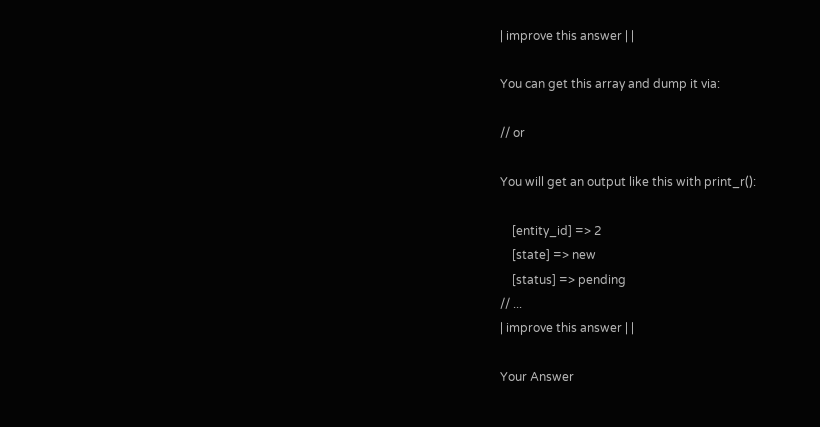| improve this answer | |

You can get this array and dump it via:

// or

You will get an output like this with print_r():

    [entity_id] => 2
    [state] => new
    [status] => pending
// ...
| improve this answer | |

Your Answer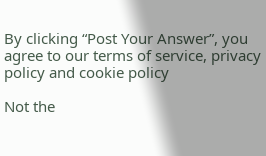By clicking “Post Your Answer”, you agree to our terms of service, privacy policy and cookie policy

Not the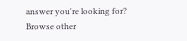answer you're looking for? Browse other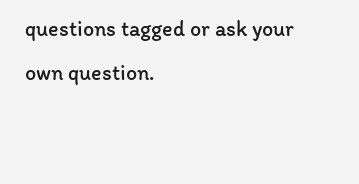questions tagged or ask your own question.